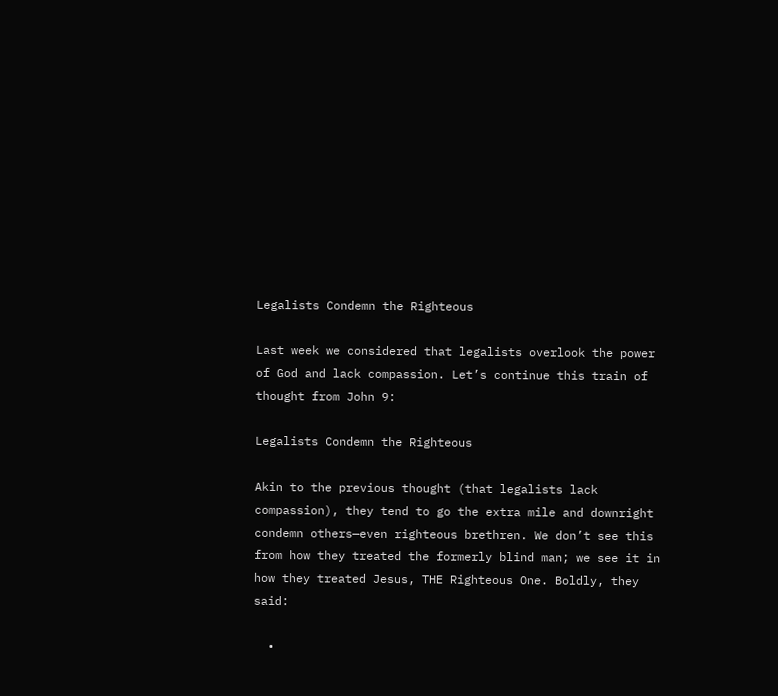Legalists Condemn the Righteous

Last week we considered that legalists overlook the power of God and lack compassion. Let’s continue this train of thought from John 9:

Legalists Condemn the Righteous

Akin to the previous thought (that legalists lack compassion), they tend to go the extra mile and downright condemn others—even righteous brethren. We don’t see this from how they treated the formerly blind man; we see it in how they treated Jesus, THE Righteous One. Boldly, they said:

  •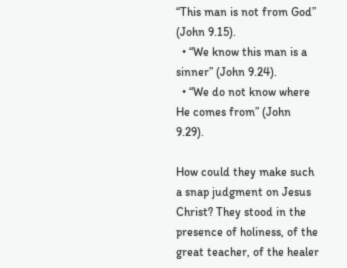“This man is not from God” (John 9.15).
  • “We know this man is a sinner” (John 9.24).
  • “We do not know where He comes from” (John 9.29).

How could they make such a snap judgment on Jesus Christ? They stood in the presence of holiness, of the great teacher, of the healer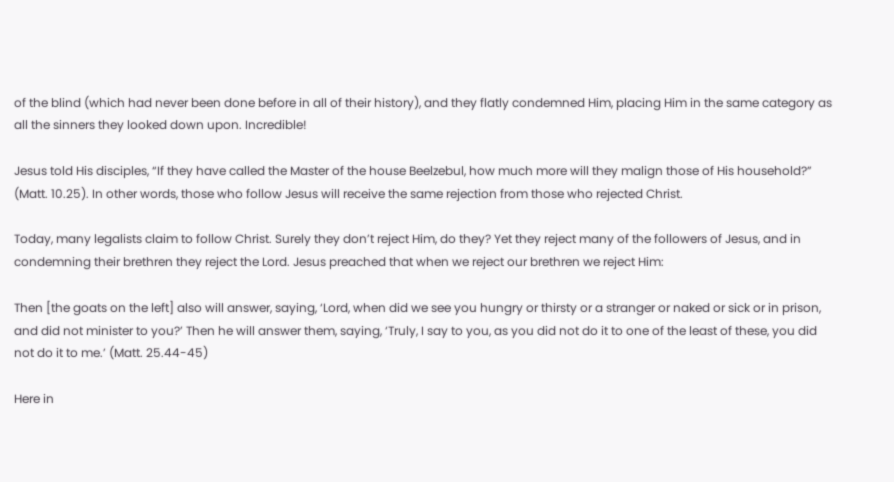of the blind (which had never been done before in all of their history), and they flatly condemned Him, placing Him in the same category as all the sinners they looked down upon. Incredible!

Jesus told His disciples, “If they have called the Master of the house Beelzebul, how much more will they malign those of His household?” (Matt. 10.25). In other words, those who follow Jesus will receive the same rejection from those who rejected Christ.

Today, many legalists claim to follow Christ. Surely they don’t reject Him, do they? Yet they reject many of the followers of Jesus, and in condemning their brethren they reject the Lord. Jesus preached that when we reject our brethren we reject Him:

Then [the goats on the left] also will answer, saying, ‘Lord, when did we see you hungry or thirsty or a stranger or naked or sick or in prison, and did not minister to you?’ Then he will answer them, saying, ‘Truly, I say to you, as you did not do it to one of the least of these, you did not do it to me.’ (Matt. 25.44-45)

Here in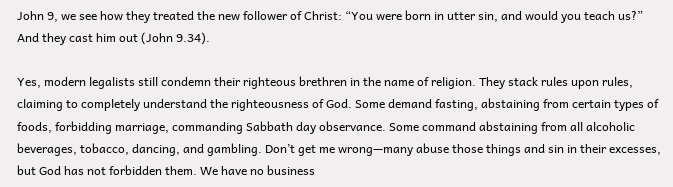John 9, we see how they treated the new follower of Christ: “You were born in utter sin, and would you teach us?” And they cast him out (John 9.34).

Yes, modern legalists still condemn their righteous brethren in the name of religion. They stack rules upon rules, claiming to completely understand the righteousness of God. Some demand fasting, abstaining from certain types of foods, forbidding marriage, commanding Sabbath day observance. Some command abstaining from all alcoholic beverages, tobacco, dancing, and gambling. Don’t get me wrong—many abuse those things and sin in their excesses, but God has not forbidden them. We have no business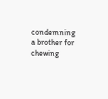condemning a brother for chewing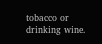tobacco or drinking wine.